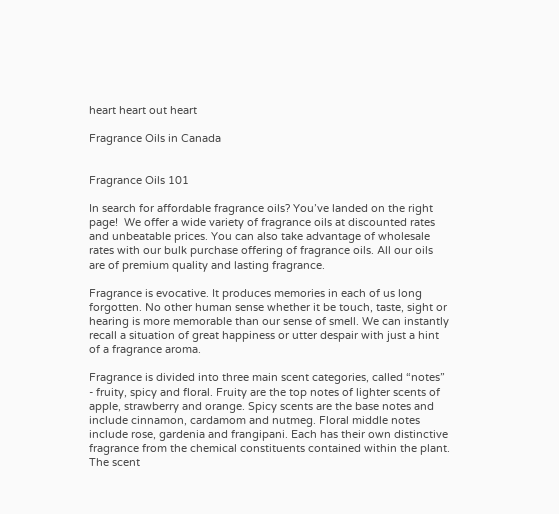heart heart out heart

Fragrance Oils in Canada


Fragrance Oils 101

In search for affordable fragrance oils? You’ve landed on the right page!  We offer a wide variety of fragrance oils at discounted rates and unbeatable prices. You can also take advantage of wholesale rates with our bulk purchase offering of fragrance oils. All our oils are of premium quality and lasting fragrance.

Fragrance is evocative. It produces memories in each of us long forgotten. No other human sense whether it be touch, taste, sight or hearing is more memorable than our sense of smell. We can instantly recall a situation of great happiness or utter despair with just a hint of a fragrance aroma.

Fragrance is divided into three main scent categories, called “notes” - fruity, spicy and floral. Fruity are the top notes of lighter scents of apple, strawberry and orange. Spicy scents are the base notes and include cinnamon, cardamom and nutmeg. Floral middle notes include rose, gardenia and frangipani. Each has their own distinctive fragrance from the chemical constituents contained within the plant. The scent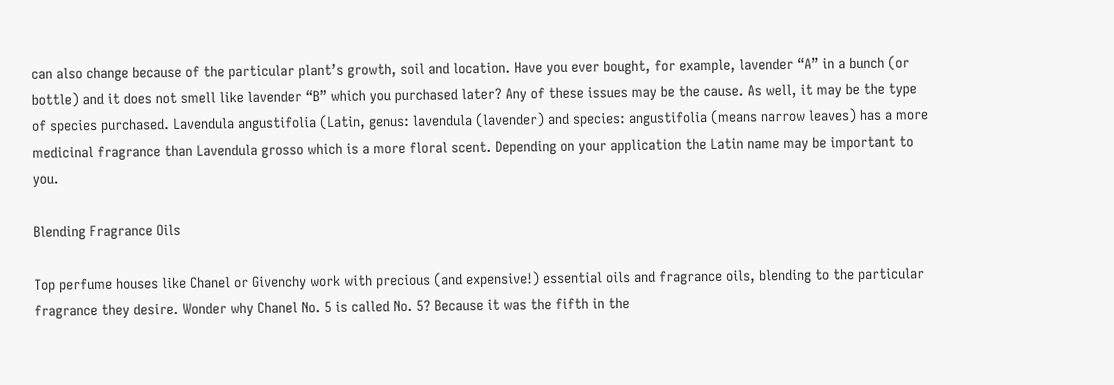can also change because of the particular plant’s growth, soil and location. Have you ever bought, for example, lavender “A” in a bunch (or bottle) and it does not smell like lavender “B” which you purchased later? Any of these issues may be the cause. As well, it may be the type of species purchased. Lavendula angustifolia (Latin, genus: lavendula (lavender) and species: angustifolia (means narrow leaves) has a more medicinal fragrance than Lavendula grosso which is a more floral scent. Depending on your application the Latin name may be important to you.

Blending Fragrance Oils

Top perfume houses like Chanel or Givenchy work with precious (and expensive!) essential oils and fragrance oils, blending to the particular fragrance they desire. Wonder why Chanel No. 5 is called No. 5? Because it was the fifth in the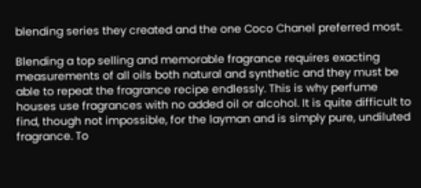blending series they created and the one Coco Chanel preferred most.

Blending a top selling and memorable fragrance requires exacting measurements of all oils both natural and synthetic and they must be able to repeat the fragrance recipe endlessly. This is why perfume houses use fragrances with no added oil or alcohol. It is quite difficult to find, though not impossible, for the layman and is simply pure, undiluted fragrance. To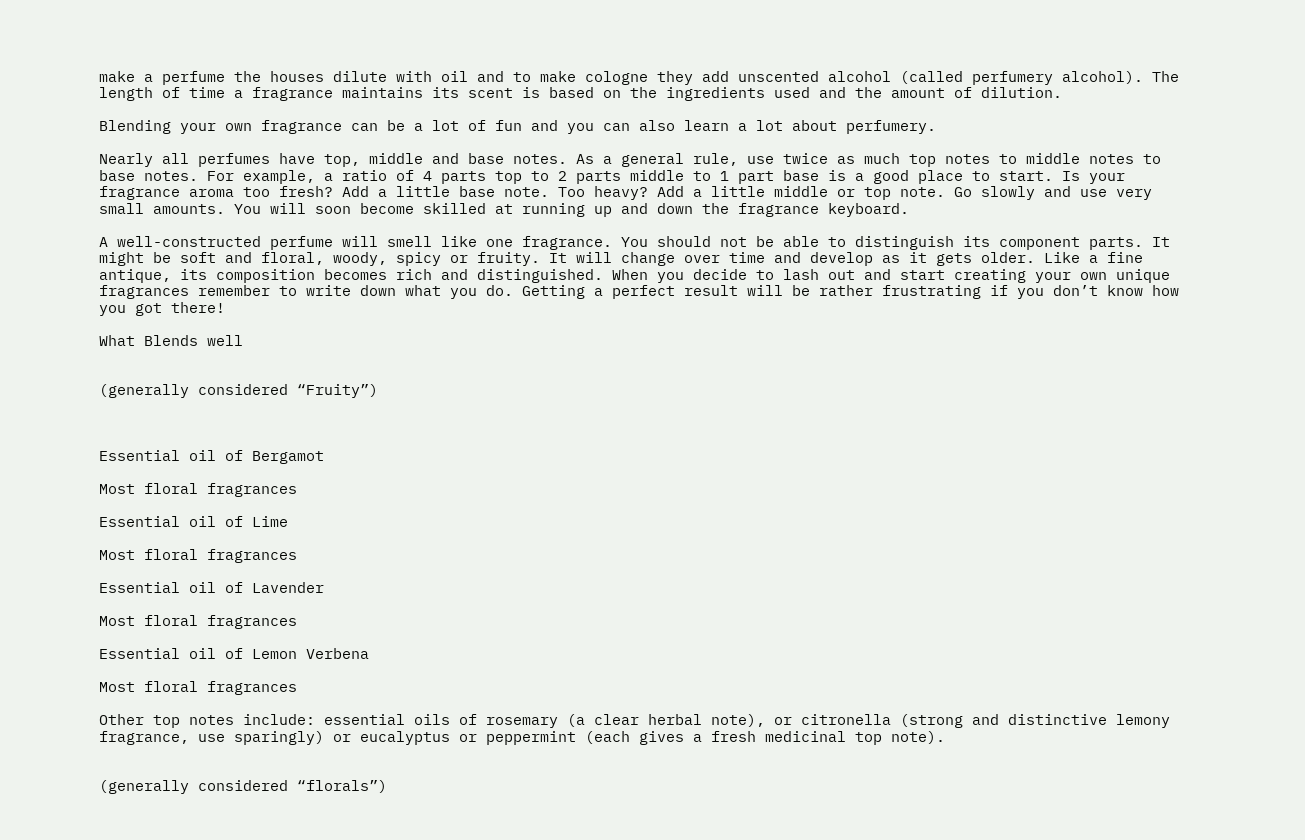make a perfume the houses dilute with oil and to make cologne they add unscented alcohol (called perfumery alcohol). The length of time a fragrance maintains its scent is based on the ingredients used and the amount of dilution.

Blending your own fragrance can be a lot of fun and you can also learn a lot about perfumery.

Nearly all perfumes have top, middle and base notes. As a general rule, use twice as much top notes to middle notes to base notes. For example, a ratio of 4 parts top to 2 parts middle to 1 part base is a good place to start. Is your fragrance aroma too fresh? Add a little base note. Too heavy? Add a little middle or top note. Go slowly and use very small amounts. You will soon become skilled at running up and down the fragrance keyboard.

A well-constructed perfume will smell like one fragrance. You should not be able to distinguish its component parts. It might be soft and floral, woody, spicy or fruity. It will change over time and develop as it gets older. Like a fine antique, its composition becomes rich and distinguished. When you decide to lash out and start creating your own unique fragrances remember to write down what you do. Getting a perfect result will be rather frustrating if you don’t know how you got there!

What Blends well


(generally considered “Fruity”)



Essential oil of Bergamot

Most floral fragrances

Essential oil of Lime

Most floral fragrances

Essential oil of Lavender

Most floral fragrances

Essential oil of Lemon Verbena

Most floral fragrances

Other top notes include: essential oils of rosemary (a clear herbal note), or citronella (strong and distinctive lemony fragrance, use sparingly) or eucalyptus or peppermint (each gives a fresh medicinal top note).


(generally considered “florals”)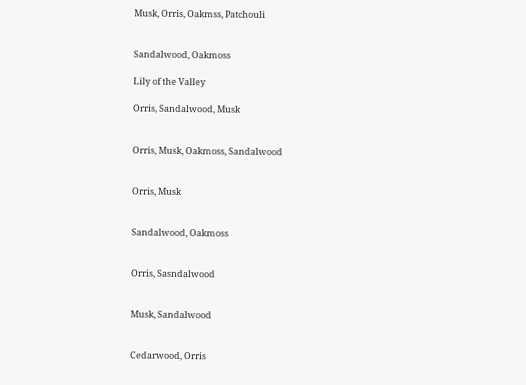Musk, Orris, Oakmss, Patchouli


Sandalwood, Oakmoss

Lily of the Valley

Orris, Sandalwood, Musk


Orris, Musk, Oakmoss, Sandalwood


Orris, Musk


Sandalwood, Oakmoss


Orris, Sasndalwood


Musk, Sandalwood


Cedarwood, Orris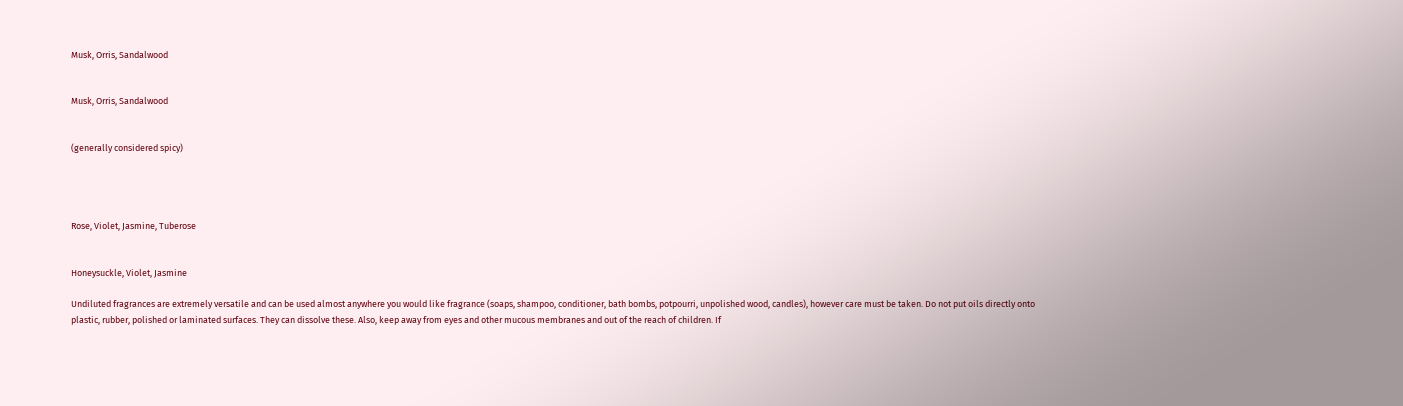Musk, Orris, Sandalwood


Musk, Orris, Sandalwood


(generally considered spicy)




Rose, Violet, Jasmine, Tuberose


Honeysuckle, Violet, Jasmine

Undiluted fragrances are extremely versatile and can be used almost anywhere you would like fragrance (soaps, shampoo, conditioner, bath bombs, potpourri, unpolished wood, candles), however care must be taken. Do not put oils directly onto plastic, rubber, polished or laminated surfaces. They can dissolve these. Also, keep away from eyes and other mucous membranes and out of the reach of children. If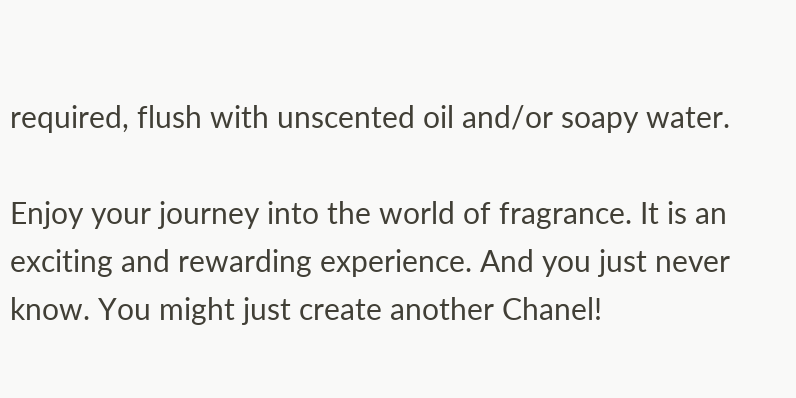required, flush with unscented oil and/or soapy water.

Enjoy your journey into the world of fragrance. It is an exciting and rewarding experience. And you just never know. You might just create another Chanel!